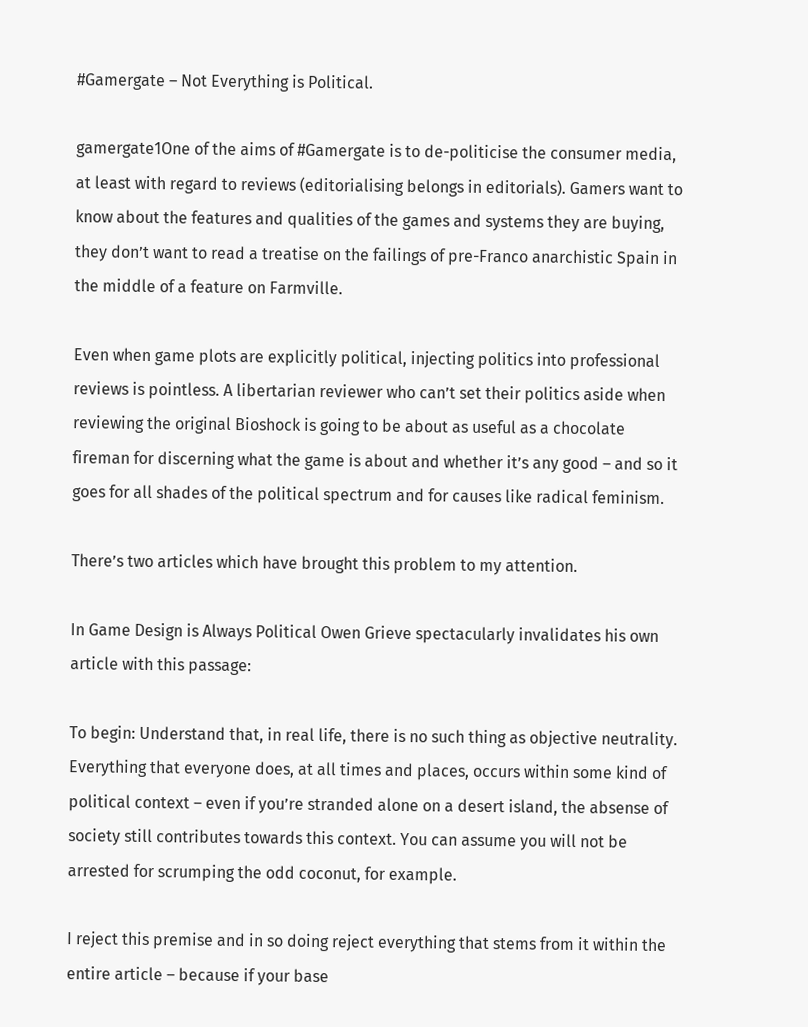#Gamergate – Not Everything is Political.

gamergate1One of the aims of #Gamergate is to de-politicise the consumer media, at least with regard to reviews (editorialising belongs in editorials). Gamers want to know about the features and qualities of the games and systems they are buying, they don’t want to read a treatise on the failings of pre-Franco anarchistic Spain in the middle of a feature on Farmville.

Even when game plots are explicitly political, injecting politics into professional reviews is pointless. A libertarian reviewer who can’t set their politics aside when reviewing the original Bioshock is going to be about as useful as a chocolate fireman for discerning what the game is about and whether it’s any good – and so it goes for all shades of the political spectrum and for causes like radical feminism.

There’s two articles which have brought this problem to my attention.

In Game Design is Always Political Owen Grieve spectacularly invalidates his own article with this passage:

To begin: Understand that, in real life, there is no such thing as objective neutrality. Everything that everyone does, at all times and places, occurs within some kind of political context – even if you’re stranded alone on a desert island, the absense of society still contributes towards this context. You can assume you will not be arrested for scrumping the odd coconut, for example.

I reject this premise and in so doing reject everything that stems from it within the entire article – because if your base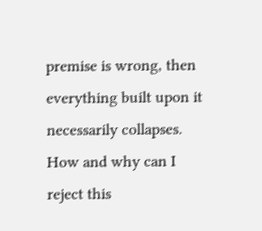premise is wrong, then everything built upon it necessarily collapses. How and why can I reject this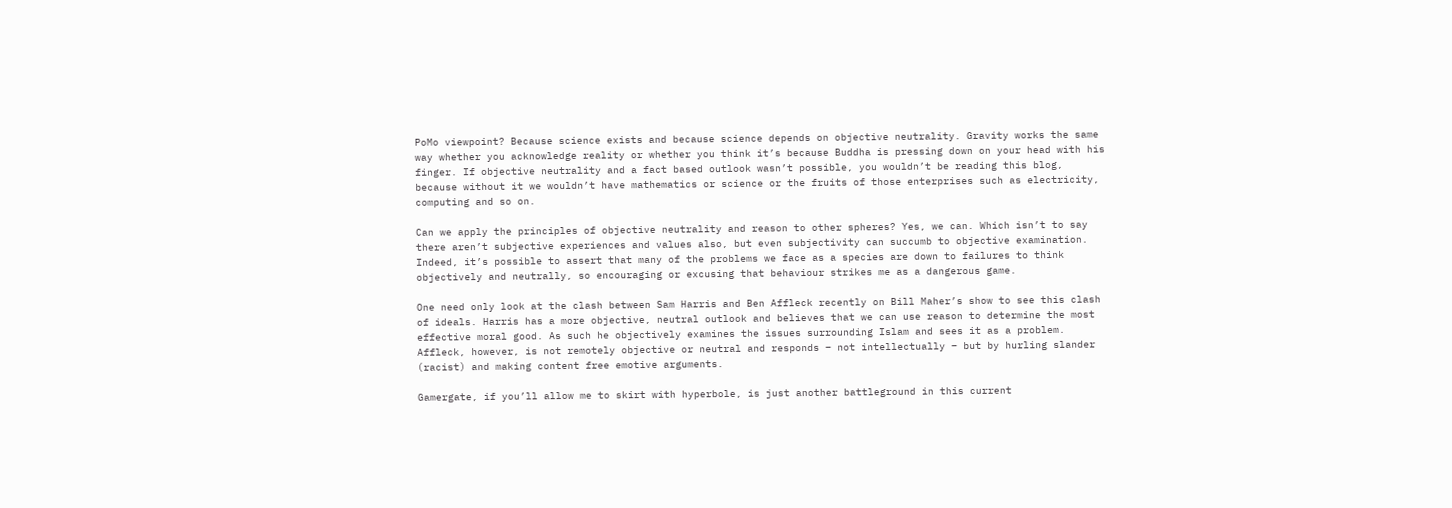PoMo viewpoint? Because science exists and because science depends on objective neutrality. Gravity works the same way whether you acknowledge reality or whether you think it’s because Buddha is pressing down on your head with his finger. If objective neutrality and a fact based outlook wasn’t possible, you wouldn’t be reading this blog, because without it we wouldn’t have mathematics or science or the fruits of those enterprises such as electricity, computing and so on.

Can we apply the principles of objective neutrality and reason to other spheres? Yes, we can. Which isn’t to say there aren’t subjective experiences and values also, but even subjectivity can succumb to objective examination. Indeed, it’s possible to assert that many of the problems we face as a species are down to failures to think objectively and neutrally, so encouraging or excusing that behaviour strikes me as a dangerous game.

One need only look at the clash between Sam Harris and Ben Affleck recently on Bill Maher’s show to see this clash of ideals. Harris has a more objective, neutral outlook and believes that we can use reason to determine the most effective moral good. As such he objectively examines the issues surrounding Islam and sees it as a problem. Affleck, however, is not remotely objective or neutral and responds – not intellectually – but by hurling slander (racist) and making content free emotive arguments.

Gamergate, if you’ll allow me to skirt with hyperbole, is just another battleground in this current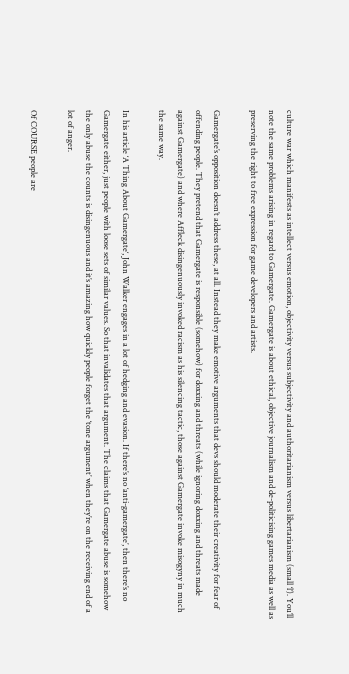culture war which manifests as intellect versus emotion, objectivity versus subjectivity and authoritarianism versus libertarianism (small ‘l’). You’ll note the same problems arising in regard to Gamergate. Gamergate is about ethical, objective journalism and de-politicising games media as well as preserving the right to free expression for game developers and artists.

Gamergate’s opposition doesn’t address these, at all. Instead they make emotive arguments that devs should moderate their creativity for fear of offending people. They pretend that Gamergate is responsible (somehow) for doxxing and threats (while ignoring doxxing and threats made against Gamergate) and where Affleck disingenuously invoked racism as his silencing tactic, those against Gamergate invoke misogyny in much the same way.

In his article ‘A Thing About Gamergate‘, John Walker engages in a lot of hedging and evasion. If there’s no ‘anti-gamergate’, then there’s no Gamergate either, just people with loose sets of similar values. So that invalidates that argument. The claims that Gamergate abuse is somehow the only abuse the counts is disingenuous and it’s amazing how quickly people forget the ‘tone argument’ when they’re on the receiving end of a lot of anger.

Of COURSE people are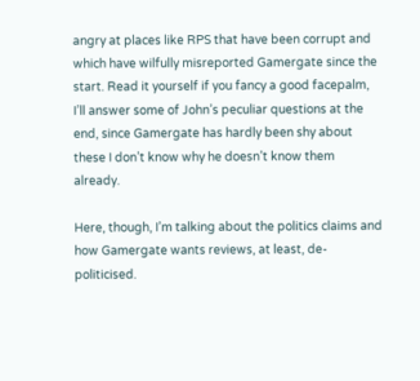angry at places like RPS that have been corrupt and which have wilfully misreported Gamergate since the start. Read it yourself if you fancy a good facepalm, I’ll answer some of John’s peculiar questions at the end, since Gamergate has hardly been shy about these I don’t know why he doesn’t know them already.

Here, though, I’m talking about the politics claims and how Gamergate wants reviews, at least, de-politicised.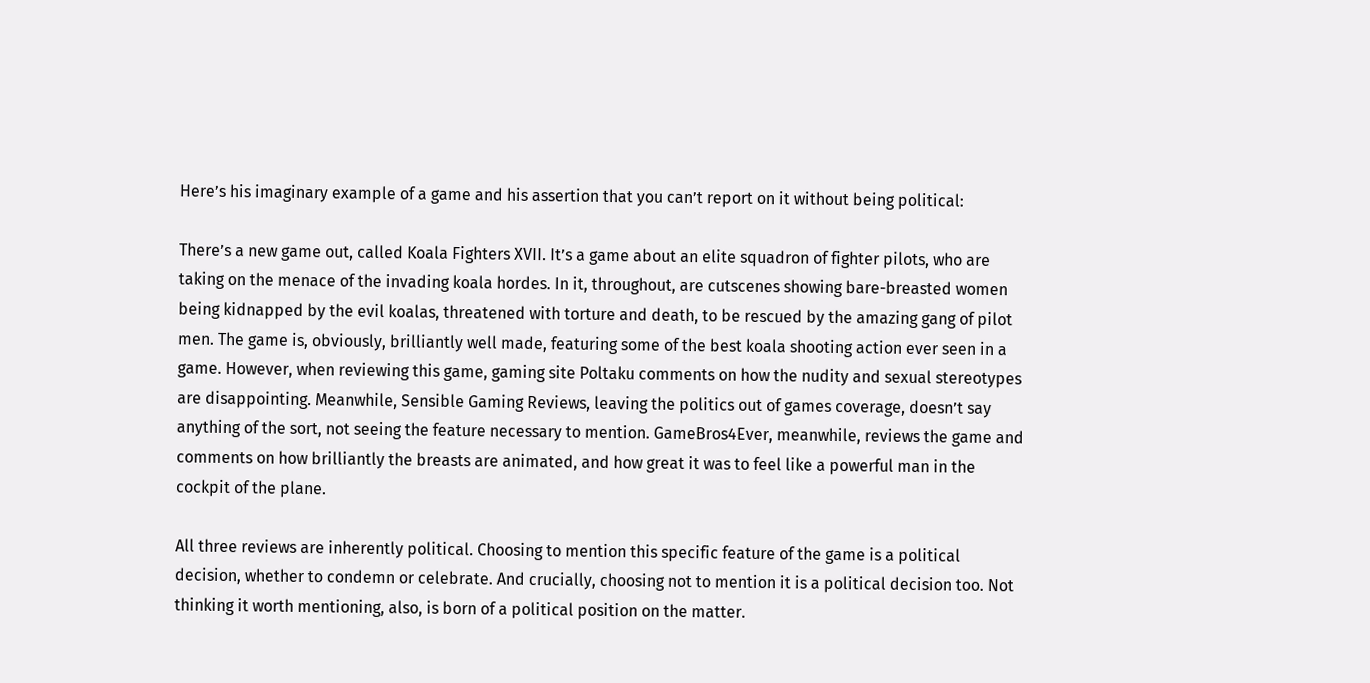Here’s his imaginary example of a game and his assertion that you can’t report on it without being political:

There’s a new game out, called Koala Fighters XVII. It’s a game about an elite squadron of fighter pilots, who are taking on the menace of the invading koala hordes. In it, throughout, are cutscenes showing bare-breasted women being kidnapped by the evil koalas, threatened with torture and death, to be rescued by the amazing gang of pilot men. The game is, obviously, brilliantly well made, featuring some of the best koala shooting action ever seen in a game. However, when reviewing this game, gaming site Poltaku comments on how the nudity and sexual stereotypes are disappointing. Meanwhile, Sensible Gaming Reviews, leaving the politics out of games coverage, doesn’t say anything of the sort, not seeing the feature necessary to mention. GameBros4Ever, meanwhile, reviews the game and comments on how brilliantly the breasts are animated, and how great it was to feel like a powerful man in the cockpit of the plane.

All three reviews are inherently political. Choosing to mention this specific feature of the game is a political decision, whether to condemn or celebrate. And crucially, choosing not to mention it is a political decision too. Not thinking it worth mentioning, also, is born of a political position on the matter.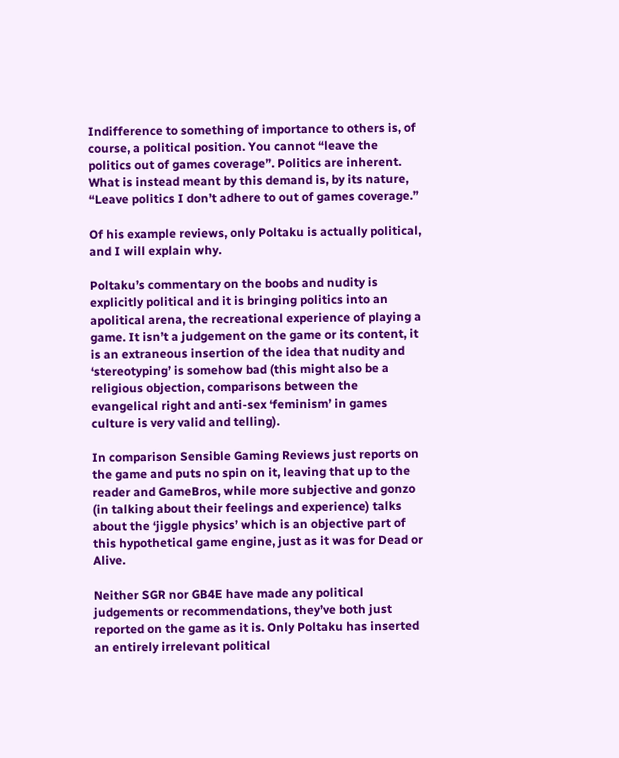Indifference to something of importance to others is, of course, a political position. You cannot “leave the politics out of games coverage”. Politics are inherent. What is instead meant by this demand is, by its nature, “Leave politics I don’t adhere to out of games coverage.”

Of his example reviews, only Poltaku is actually political, and I will explain why.

Poltaku’s commentary on the boobs and nudity is explicitly political and it is bringing politics into an apolitical arena, the recreational experience of playing a game. It isn’t a judgement on the game or its content, it is an extraneous insertion of the idea that nudity and ‘stereotyping’ is somehow bad (this might also be a religious objection, comparisons between the evangelical right and anti-sex ‘feminism’ in games culture is very valid and telling).

In comparison Sensible Gaming Reviews just reports on the game and puts no spin on it, leaving that up to the reader and GameBros, while more subjective and gonzo (in talking about their feelings and experience) talks about the ‘jiggle physics’ which is an objective part of this hypothetical game engine, just as it was for Dead or Alive.

Neither SGR nor GB4E have made any political judgements or recommendations, they’ve both just reported on the game as it is. Only Poltaku has inserted an entirely irrelevant political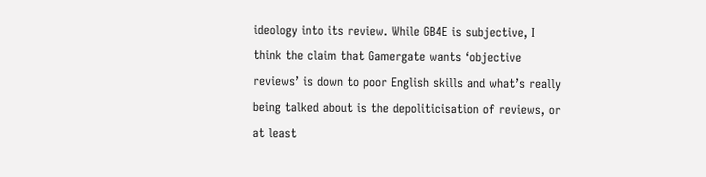ideology into its review. While GB4E is subjective, I think the claim that Gamergate wants ‘objective reviews’ is down to poor English skills and what’s really being talked about is the depoliticisation of reviews, or at least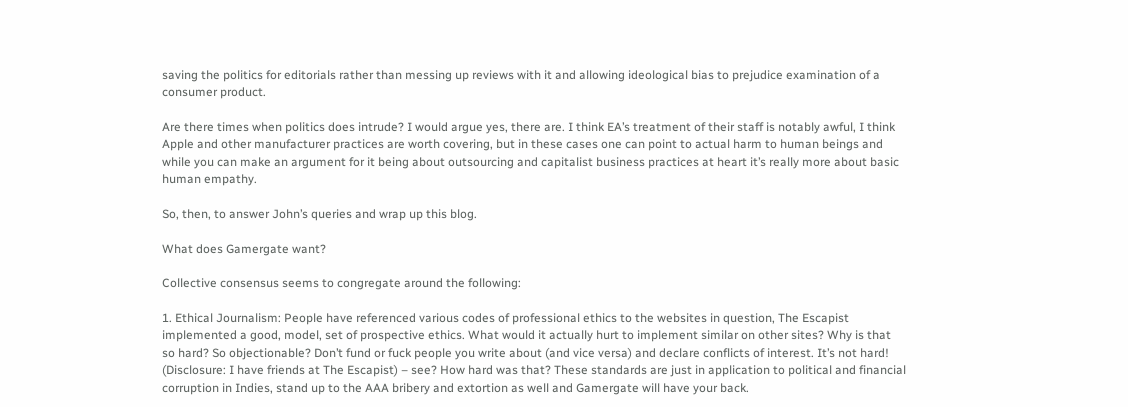saving the politics for editorials rather than messing up reviews with it and allowing ideological bias to prejudice examination of a consumer product.

Are there times when politics does intrude? I would argue yes, there are. I think EA’s treatment of their staff is notably awful, I think Apple and other manufacturer practices are worth covering, but in these cases one can point to actual harm to human beings and while you can make an argument for it being about outsourcing and capitalist business practices at heart it’s really more about basic human empathy.

So, then, to answer John’s queries and wrap up this blog.

What does Gamergate want?

Collective consensus seems to congregate around the following:

1. Ethical Journalism: People have referenced various codes of professional ethics to the websites in question, The Escapist implemented a good, model, set of prospective ethics. What would it actually hurt to implement similar on other sites? Why is that so hard? So objectionable? Don’t fund or fuck people you write about (and vice versa) and declare conflicts of interest. It’s not hard! (Disclosure: I have friends at The Escapist) – see? How hard was that? These standards are just in application to political and financial corruption in Indies, stand up to the AAA bribery and extortion as well and Gamergate will have your back.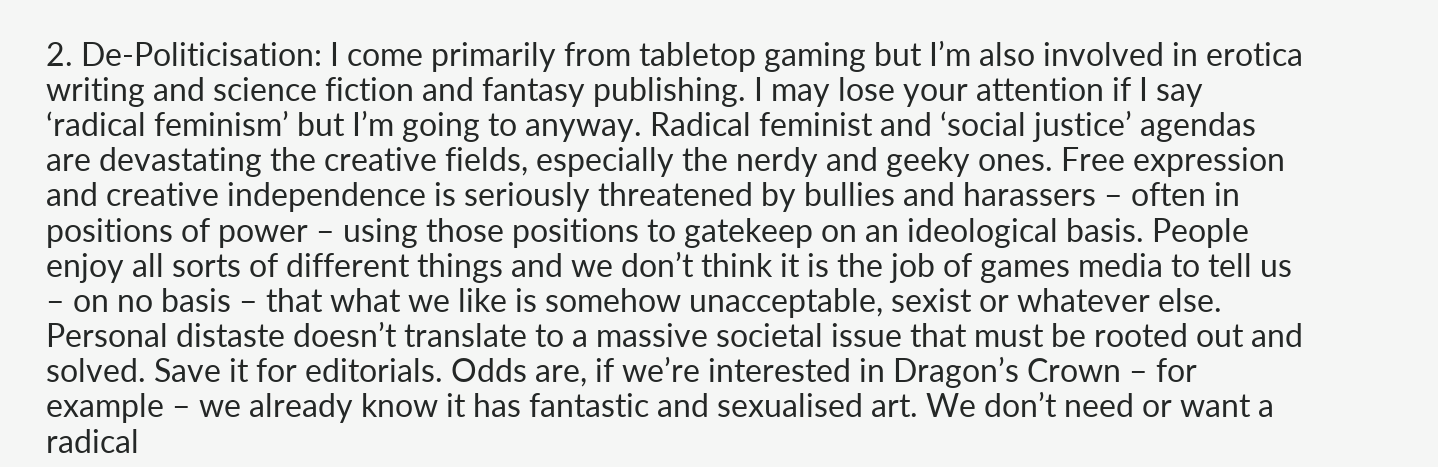2. De-Politicisation: I come primarily from tabletop gaming but I’m also involved in erotica writing and science fiction and fantasy publishing. I may lose your attention if I say ‘radical feminism’ but I’m going to anyway. Radical feminist and ‘social justice’ agendas are devastating the creative fields, especially the nerdy and geeky ones. Free expression and creative independence is seriously threatened by bullies and harassers – often in positions of power – using those positions to gatekeep on an ideological basis. People enjoy all sorts of different things and we don’t think it is the job of games media to tell us – on no basis – that what we like is somehow unacceptable, sexist or whatever else. Personal distaste doesn’t translate to a massive societal issue that must be rooted out and solved. Save it for editorials. Odds are, if we’re interested in Dragon’s Crown – for example – we already know it has fantastic and sexualised art. We don’t need or want a radical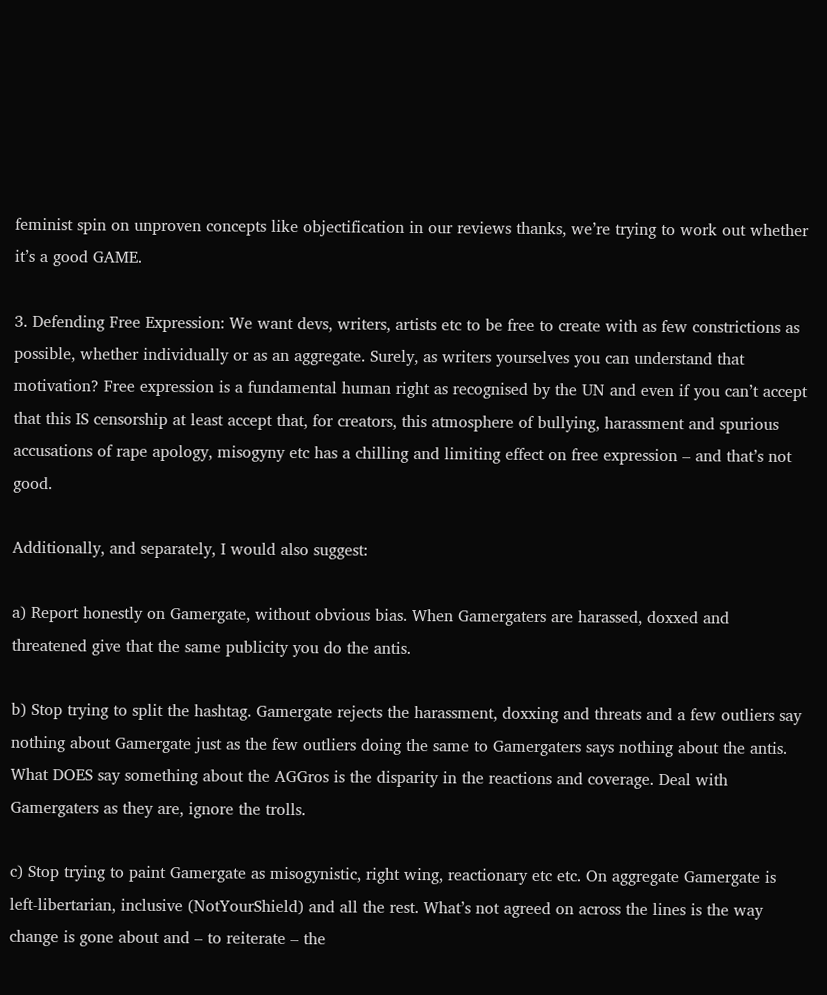feminist spin on unproven concepts like objectification in our reviews thanks, we’re trying to work out whether it’s a good GAME.

3. Defending Free Expression: We want devs, writers, artists etc to be free to create with as few constrictions as possible, whether individually or as an aggregate. Surely, as writers yourselves you can understand that motivation? Free expression is a fundamental human right as recognised by the UN and even if you can’t accept that this IS censorship at least accept that, for creators, this atmosphere of bullying, harassment and spurious accusations of rape apology, misogyny etc has a chilling and limiting effect on free expression – and that’s not good.

Additionally, and separately, I would also suggest:

a) Report honestly on Gamergate, without obvious bias. When Gamergaters are harassed, doxxed and threatened give that the same publicity you do the antis.

b) Stop trying to split the hashtag. Gamergate rejects the harassment, doxxing and threats and a few outliers say nothing about Gamergate just as the few outliers doing the same to Gamergaters says nothing about the antis. What DOES say something about the AGGros is the disparity in the reactions and coverage. Deal with Gamergaters as they are, ignore the trolls.

c) Stop trying to paint Gamergate as misogynistic, right wing, reactionary etc etc. On aggregate Gamergate is left-libertarian, inclusive (NotYourShield) and all the rest. What’s not agreed on across the lines is the way change is gone about and – to reiterate – the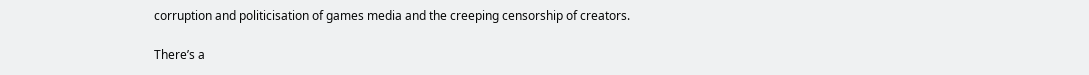corruption and politicisation of games media and the creeping censorship of creators.

There’s a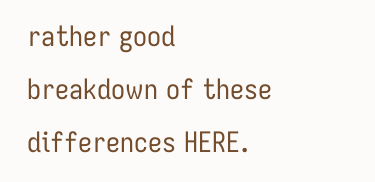rather good breakdown of these differences HERE.